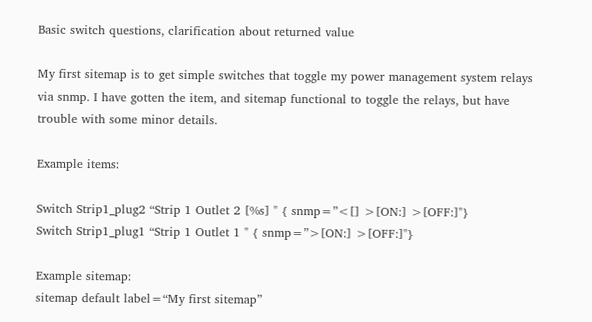Basic switch questions, clarification about returned value

My first sitemap is to get simple switches that toggle my power management system relays via snmp. I have gotten the item, and sitemap functional to toggle the relays, but have trouble with some minor details.

Example items:

Switch Strip1_plug2 “Strip 1 Outlet 2 [%s] " { snmp=”<[] >[ON:] >[OFF:]"}
Switch Strip1_plug1 “Strip 1 Outlet 1 " { snmp=”>[ON:] >[OFF:]"}

Example sitemap:
sitemap default label=“My first sitemap”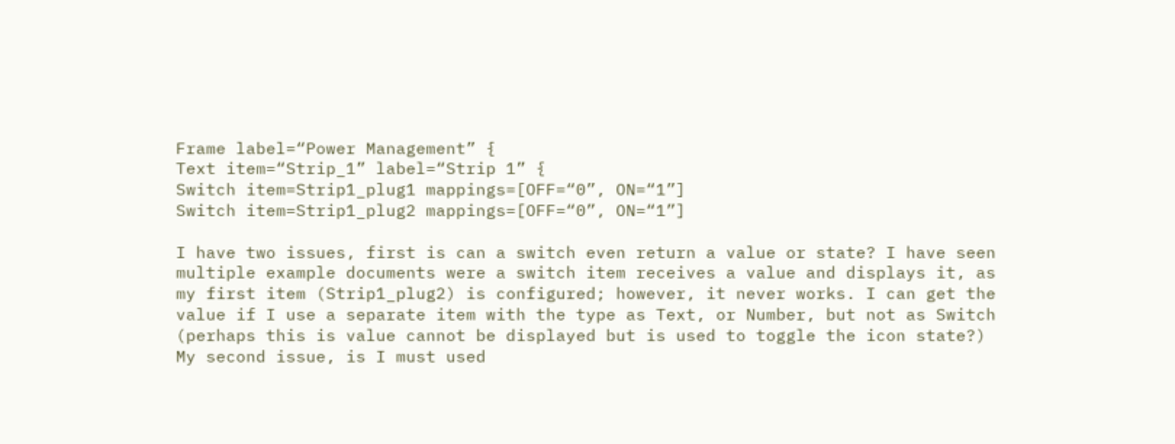Frame label=“Power Management” {
Text item=“Strip_1” label=“Strip 1” {
Switch item=Strip1_plug1 mappings=[OFF=“0”, ON=“1”]
Switch item=Strip1_plug2 mappings=[OFF=“0”, ON=“1”]

I have two issues, first is can a switch even return a value or state? I have seen multiple example documents were a switch item receives a value and displays it, as my first item (Strip1_plug2) is configured; however, it never works. I can get the value if I use a separate item with the type as Text, or Number, but not as Switch (perhaps this is value cannot be displayed but is used to toggle the icon state?) My second issue, is I must used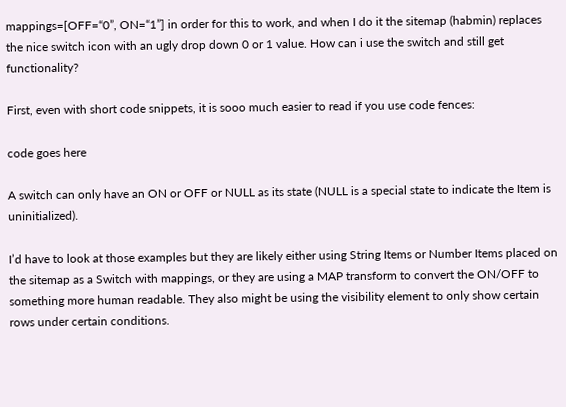mappings=[OFF=“0”, ON=“1”] in order for this to work, and when I do it the sitemap (habmin) replaces the nice switch icon with an ugly drop down 0 or 1 value. How can i use the switch and still get functionality?

First, even with short code snippets, it is sooo much easier to read if you use code fences:

code goes here

A switch can only have an ON or OFF or NULL as its state (NULL is a special state to indicate the Item is uninitialized).

I’d have to look at those examples but they are likely either using String Items or Number Items placed on the sitemap as a Switch with mappings, or they are using a MAP transform to convert the ON/OFF to something more human readable. They also might be using the visibility element to only show certain rows under certain conditions.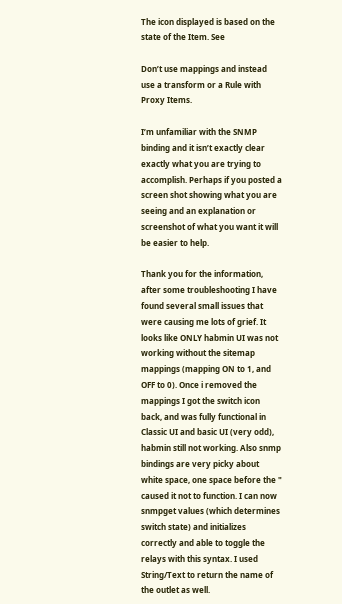The icon displayed is based on the state of the Item. See

Don’t use mappings and instead use a transform or a Rule with Proxy Items.

I’m unfamiliar with the SNMP binding and it isn’t exactly clear exactly what you are trying to accomplish. Perhaps if you posted a screen shot showing what you are seeing and an explanation or screenshot of what you want it will be easier to help.

Thank you for the information, after some troubleshooting I have found several small issues that were causing me lots of grief. It looks like ONLY habmin UI was not working without the sitemap mappings (mapping ON to 1, and OFF to 0). Once i removed the mappings I got the switch icon back, and was fully functional in Classic UI and basic UI (very odd), habmin still not working. Also snmp bindings are very picky about white space, one space before the " caused it not to function. I can now snmpget values (which determines switch state) and initializes correctly and able to toggle the relays with this syntax. I used String/Text to return the name of the outlet as well.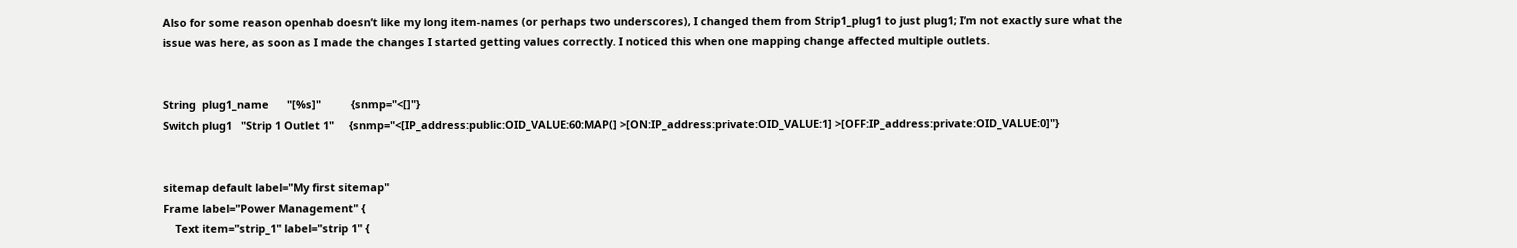Also for some reason openhab doesn’t like my long item-names (or perhaps two underscores), I changed them from Strip1_plug1 to just plug1; I’m not exactly sure what the issue was here, as soon as I made the changes I started getting values correctly. I noticed this when one mapping change affected multiple outlets.


String  plug1_name      "[%s]"          {snmp="<[]"}
Switch plug1   "Strip 1 Outlet 1"     {snmp="<[IP_address:public:OID_VALUE:60:MAP(] >[ON:IP_address:private:OID_VALUE:1] >[OFF:IP_address:private:OID_VALUE:0]"}


sitemap default label="My first sitemap"
Frame label="Power Management" {
    Text item="strip_1" label="strip 1" {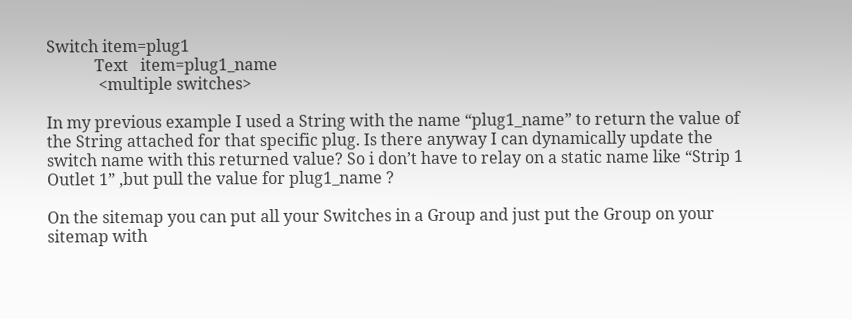Switch item=plug1
            Text   item=plug1_name
             <multiple switches>

In my previous example I used a String with the name “plug1_name” to return the value of the String attached for that specific plug. Is there anyway I can dynamically update the switch name with this returned value? So i don’t have to relay on a static name like “Strip 1 Outlet 1” ,but pull the value for plug1_name ?

On the sitemap you can put all your Switches in a Group and just put the Group on your sitemap with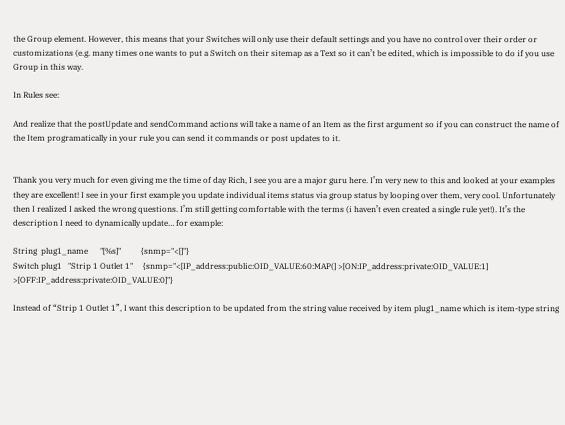the Group element. However, this means that your Switches will only use their default settings and you have no control over their order or customizations (e.g. many times one wants to put a Switch on their sitemap as a Text so it can’t be edited, which is impossible to do if you use Group in this way.

In Rules see:

And realize that the postUpdate and sendCommand actions will take a name of an Item as the first argument so if you can construct the name of the Item programatically in your rule you can send it commands or post updates to it.


Thank you very much for even giving me the time of day Rich, I see you are a major guru here. I’m very new to this and looked at your examples they are excellent! I see in your first example you update individual items status via group status by looping over them, very cool. Unfortunately then I realized I asked the wrong questions. I’m still getting comfortable with the terms (i haven’t even created a single rule yet!). It’s the description I need to dynamically update… for example:

String  plug1_name      "[%s]"          {snmp="<[]"}
Switch plug1   "Strip 1 Outlet 1"     {snmp="<[IP_address:public:OID_VALUE:60:MAP(] >[ON:IP_address:private:OID_VALUE:1] >[OFF:IP_address:private:OID_VALUE:0]"}

Instead of “Strip 1 Outlet 1”, I want this description to be updated from the string value received by item plug1_name which is item-type string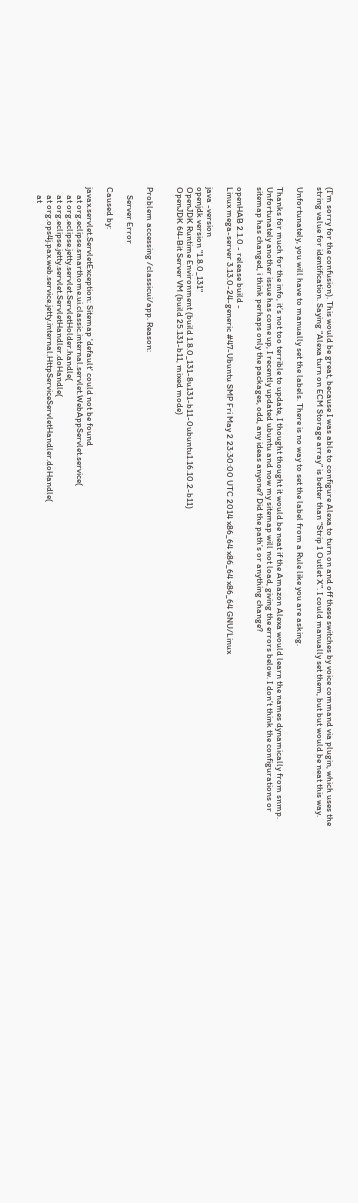(I’m sorry for the confusion). This would be great, because I was able to configure Alexa to turn on and off these switches by voice command via plugin, which uses the string value for identification. Saying “Alexa turn on ECM Storage array” is better than “Strip 1 Outlet X”. I could manually set them, but but would be neat this way.

Unfortunately, you will have to manually set the labels. There is no way to set the label from a Rule like you are asking.

Thanks for much for the info, it’s not too terrible to update, I thought thought it would be neat if the Amazon Alexa would learn the names dynamically from snmp. Unfortunately another issue has come up, I recently updated ubuntu and now my sitemap will not load, giving the errors below. I don’t think the configurations or sitemap has changed, i think perhaps only the packages, odd, any ideas anyone? Did the path’s or anything change?

openHAB 2.1.0 - release build -
Linux mega-server 3.13.0-24-generic #47-Ubuntu SMP Fri May 2 23:30:00 UTC 2014 x86_64 x86_64 x86_64 GNU/Linux

java -version
openjdk version "1.8.0_131"
OpenJDK Runtime Environment (build 1.8.0_131-8u131-b11-0ubuntu1.16.10.2-b11)
OpenJDK 64-Bit Server VM (build 25.131-b11, mixed mode)


Problem accessing /classicui/app. Reason:

    Server Error

Caused by:

javax.servlet.ServletException: Sitemap 'default' could not be found
    at org.eclipse.smarthome.ui.classic.internal.servlet.WebAppServlet.service(
    at org.eclipse.jetty.servlet.ServletHolder.handle(
    at org.eclipse.jetty.servlet.ServletHandler.doHandle(
    at org.ops4j.pax.web.service.jetty.internal.HttpServiceServletHandler.doHandle(
    at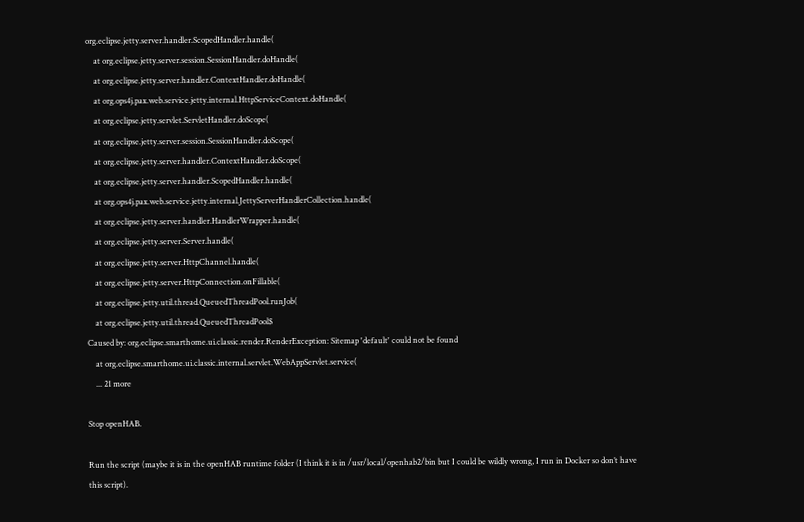org.eclipse.jetty.server.handler.ScopedHandler.handle(
    at org.eclipse.jetty.server.session.SessionHandler.doHandle(
    at org.eclipse.jetty.server.handler.ContextHandler.doHandle(
    at org.ops4j.pax.web.service.jetty.internal.HttpServiceContext.doHandle(
    at org.eclipse.jetty.servlet.ServletHandler.doScope(
    at org.eclipse.jetty.server.session.SessionHandler.doScope(
    at org.eclipse.jetty.server.handler.ContextHandler.doScope(
    at org.eclipse.jetty.server.handler.ScopedHandler.handle(
    at org.ops4j.pax.web.service.jetty.internal.JettyServerHandlerCollection.handle(
    at org.eclipse.jetty.server.handler.HandlerWrapper.handle(
    at org.eclipse.jetty.server.Server.handle(
    at org.eclipse.jetty.server.HttpChannel.handle(
    at org.eclipse.jetty.server.HttpConnection.onFillable(
    at org.eclipse.jetty.util.thread.QueuedThreadPool.runJob(
    at org.eclipse.jetty.util.thread.QueuedThreadPool$
Caused by: org.eclipse.smarthome.ui.classic.render.RenderException: Sitemap 'default' could not be found
    at org.eclipse.smarthome.ui.classic.internal.servlet.WebAppServlet.service(
    ... 21 more

Stop openHAB.

Run the script (maybe it is in the openHAB runtime folder (I think it is in /usr/local/openhab2/bin but I could be wildly wrong, I run in Docker so don’t have this script).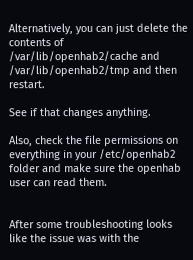Alternatively, you can just delete the contents of /var/lib/openhab2/cache and /var/lib/openhab2/tmp and then restart.

See if that changes anything.

Also, check the file permissions on everything in your /etc/openhab2 folder and make sure the openhab user can read them.


After some troubleshooting looks like the issue was with the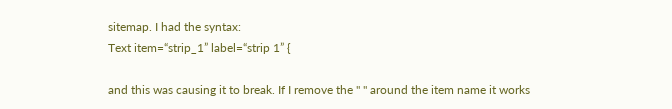sitemap. I had the syntax:
Text item=“strip_1” label=“strip 1” {

and this was causing it to break. If I remove the " " around the item name it works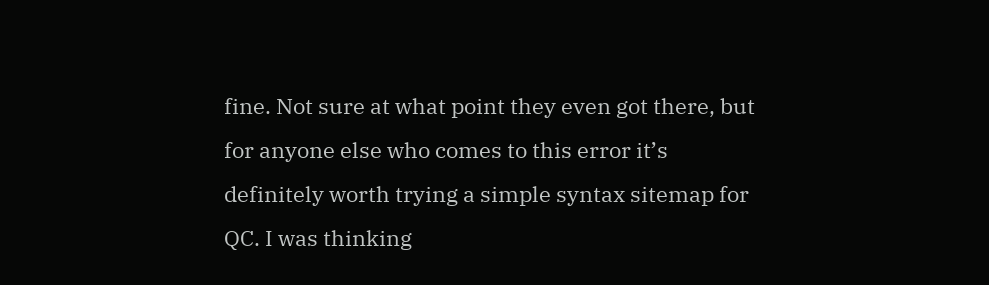fine. Not sure at what point they even got there, but for anyone else who comes to this error it’s definitely worth trying a simple syntax sitemap for QC. I was thinking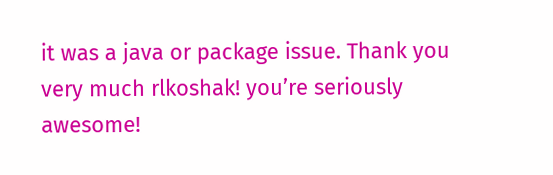it was a java or package issue. Thank you very much rlkoshak! you’re seriously awesome!